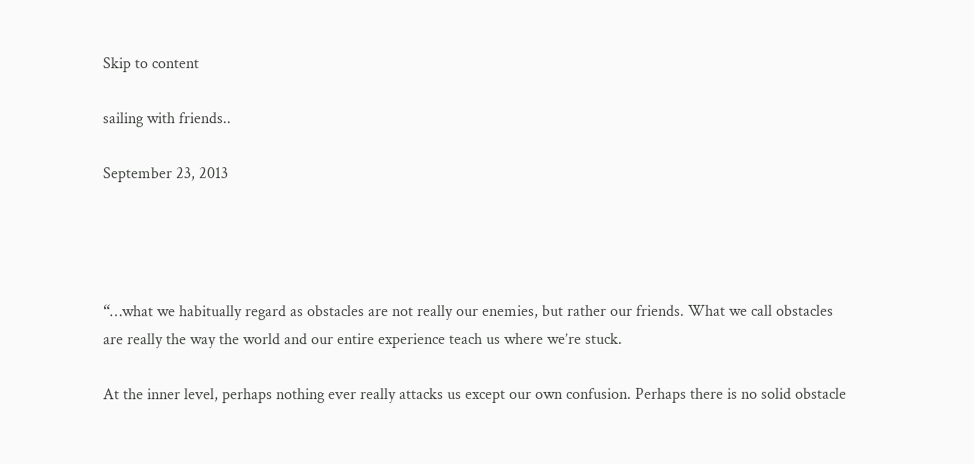Skip to content

sailing with friends..

September 23, 2013




“…what we habitually regard as obstacles are not really our enemies, but rather our friends. What we call obstacles are really the way the world and our entire experience teach us where we’re stuck.

At the inner level, perhaps nothing ever really attacks us except our own confusion. Perhaps there is no solid obstacle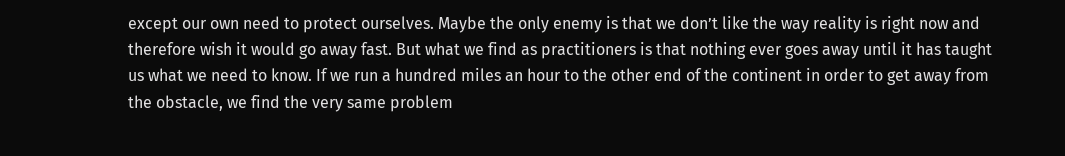except our own need to protect ourselves. Maybe the only enemy is that we don’t like the way reality is right now and therefore wish it would go away fast. But what we find as practitioners is that nothing ever goes away until it has taught us what we need to know. If we run a hundred miles an hour to the other end of the continent in order to get away from the obstacle, we find the very same problem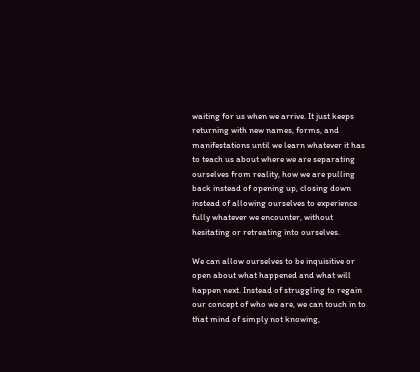waiting for us when we arrive. It just keeps returning with new names, forms, and manifestations until we learn whatever it has to teach us about where we are separating ourselves from reality, how we are pulling back instead of opening up, closing down instead of allowing ourselves to experience fully whatever we encounter, without hesitating or retreating into ourselves.

We can allow ourselves to be inquisitive or open about what happened and what will happen next. Instead of struggling to regain our concept of who we are, we can touch in to that mind of simply not knowing,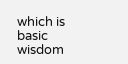which is basic wisdom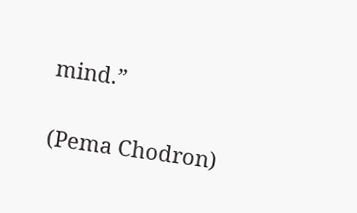mind.”

(Pema Chodron)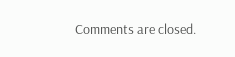Comments are closed.